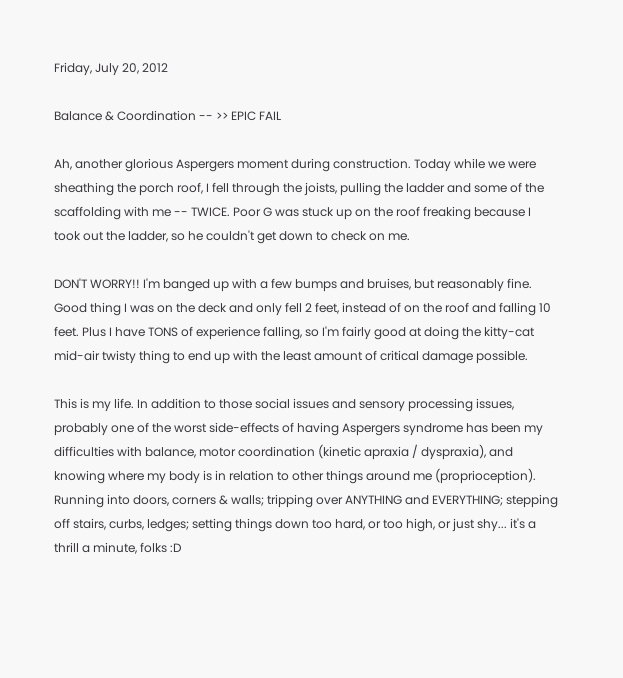Friday, July 20, 2012

Balance & Coordination -- >> EPIC FAIL

Ah, another glorious Aspergers moment during construction. Today while we were sheathing the porch roof, I fell through the joists, pulling the ladder and some of the scaffolding with me -- TWICE. Poor G was stuck up on the roof freaking because I took out the ladder, so he couldn't get down to check on me.

DON'T WORRY!! I'm banged up with a few bumps and bruises, but reasonably fine. Good thing I was on the deck and only fell 2 feet, instead of on the roof and falling 10 feet. Plus I have TONS of experience falling, so I'm fairly good at doing the kitty-cat mid-air twisty thing to end up with the least amount of critical damage possible.

This is my life. In addition to those social issues and sensory processing issues, probably one of the worst side-effects of having Aspergers syndrome has been my difficulties with balance, motor coordination (kinetic apraxia / dyspraxia), and knowing where my body is in relation to other things around me (proprioception). Running into doors, corners & walls; tripping over ANYTHING and EVERYTHING; stepping off stairs, curbs, ledges; setting things down too hard, or too high, or just shy... it's a thrill a minute, folks :D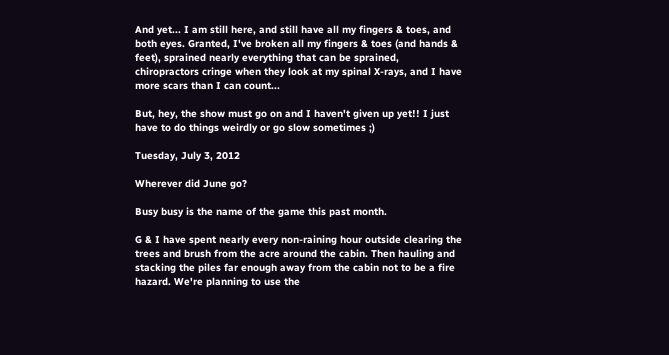And yet... I am still here, and still have all my fingers & toes, and both eyes. Granted, I've broken all my fingers & toes (and hands & feet), sprained nearly everything that can be sprained, chiropractors cringe when they look at my spinal X-rays, and I have more scars than I can count...

But, hey, the show must go on and I haven't given up yet!! I just have to do things weirdly or go slow sometimes ;)

Tuesday, July 3, 2012

Wherever did June go?

Busy busy is the name of the game this past month.

G & I have spent nearly every non-raining hour outside clearing the trees and brush from the acre around the cabin. Then hauling and stacking the piles far enough away from the cabin not to be a fire hazard. We're planning to use the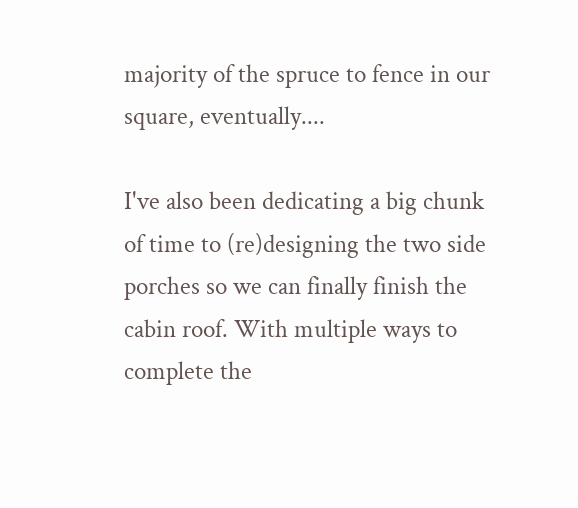majority of the spruce to fence in our square, eventually....

I've also been dedicating a big chunk of time to (re)designing the two side porches so we can finally finish the cabin roof. With multiple ways to complete the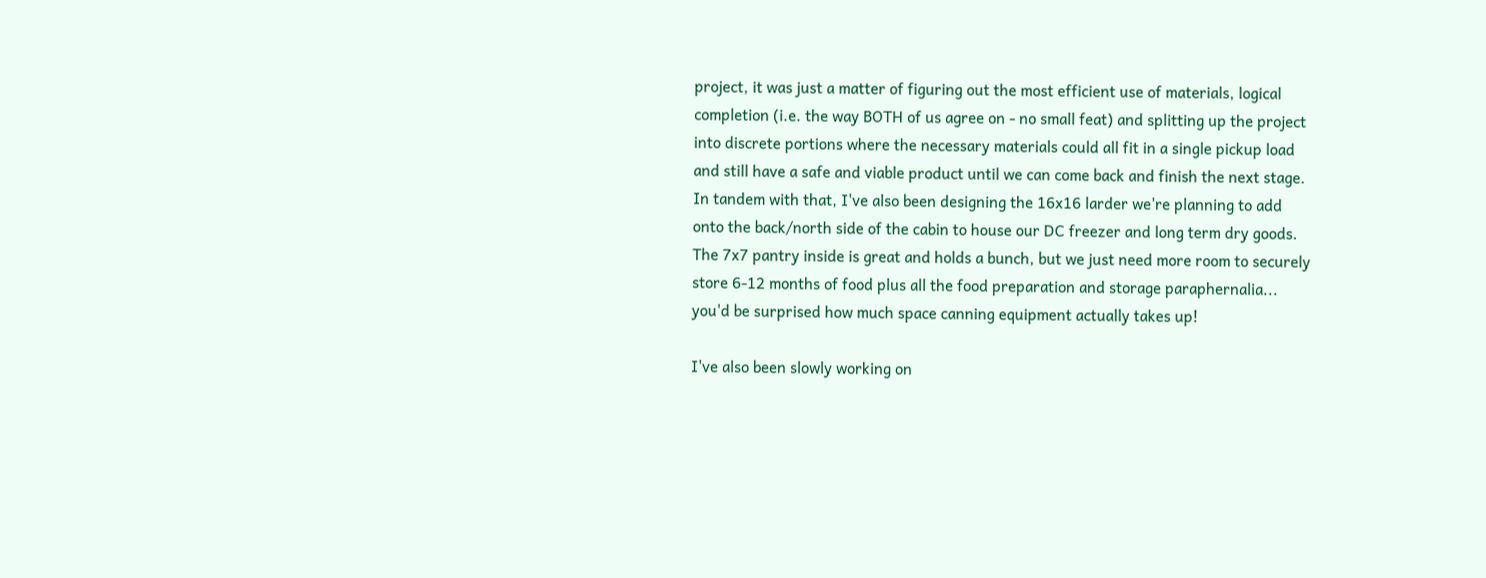project, it was just a matter of figuring out the most efficient use of materials, logical completion (i.e. the way BOTH of us agree on - no small feat) and splitting up the project into discrete portions where the necessary materials could all fit in a single pickup load and still have a safe and viable product until we can come back and finish the next stage. In tandem with that, I've also been designing the 16x16 larder we're planning to add onto the back/north side of the cabin to house our DC freezer and long term dry goods. The 7x7 pantry inside is great and holds a bunch, but we just need more room to securely store 6-12 months of food plus all the food preparation and storage paraphernalia... you'd be surprised how much space canning equipment actually takes up!

I've also been slowly working on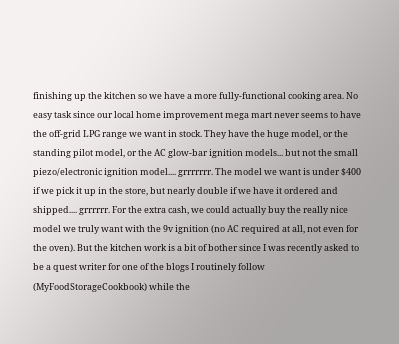finishing up the kitchen so we have a more fully-functional cooking area. No easy task since our local home improvement mega mart never seems to have the off-grid LPG range we want in stock. They have the huge model, or the standing pilot model, or the AC glow-bar ignition models... but not the small piezo/electronic ignition model.... grrrrrrr. The model we want is under $400 if we pick it up in the store, but nearly double if we have it ordered and shipped.... grrrrrr. For the extra cash, we could actually buy the really nice model we truly want with the 9v ignition (no AC required at all, not even for the oven). But the kitchen work is a bit of bother since I was recently asked to be a quest writer for one of the blogs I routinely follow (MyFoodStorageCookbook) while the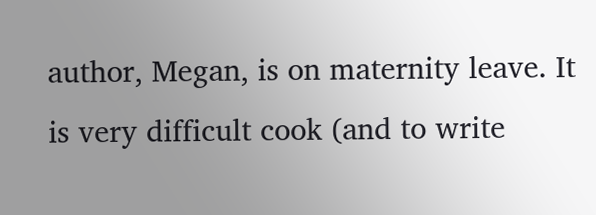author, Megan, is on maternity leave. It is very difficult cook (and to write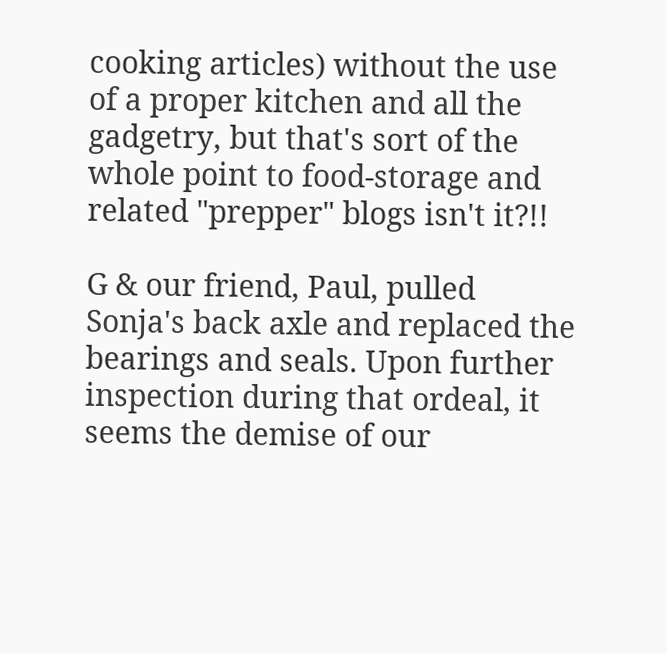cooking articles) without the use of a proper kitchen and all the gadgetry, but that's sort of the whole point to food-storage and related "prepper" blogs isn't it?!!

G & our friend, Paul, pulled Sonja's back axle and replaced the bearings and seals. Upon further inspection during that ordeal, it seems the demise of our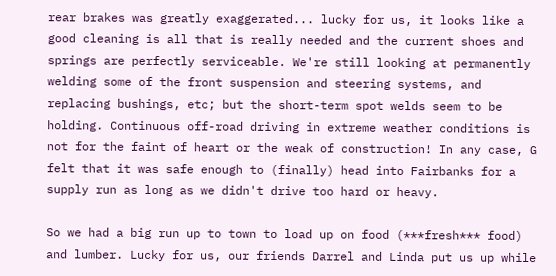rear brakes was greatly exaggerated... lucky for us, it looks like a good cleaning is all that is really needed and the current shoes and springs are perfectly serviceable. We're still looking at permanently welding some of the front suspension and steering systems, and replacing bushings, etc; but the short-term spot welds seem to be holding. Continuous off-road driving in extreme weather conditions is not for the faint of heart or the weak of construction! In any case, G felt that it was safe enough to (finally) head into Fairbanks for a supply run as long as we didn't drive too hard or heavy.

So we had a big run up to town to load up on food (***fresh*** food) and lumber. Lucky for us, our friends Darrel and Linda put us up while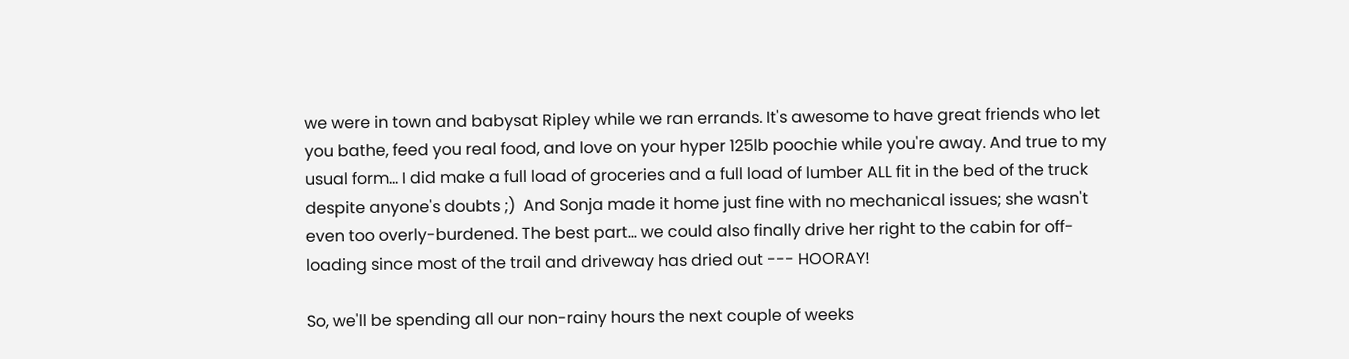we were in town and babysat Ripley while we ran errands. It's awesome to have great friends who let you bathe, feed you real food, and love on your hyper 125lb poochie while you're away. And true to my usual form... I did make a full load of groceries and a full load of lumber ALL fit in the bed of the truck despite anyone's doubts ;)  And Sonja made it home just fine with no mechanical issues; she wasn't even too overly-burdened. The best part... we could also finally drive her right to the cabin for off-loading since most of the trail and driveway has dried out --- HOORAY!

So, we'll be spending all our non-rainy hours the next couple of weeks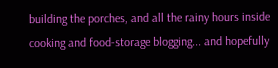building the porches, and all the rainy hours inside cooking and food-storage blogging... and hopefully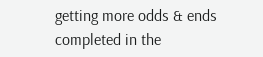getting more odds & ends completed in the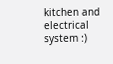kitchen and electrical system :)